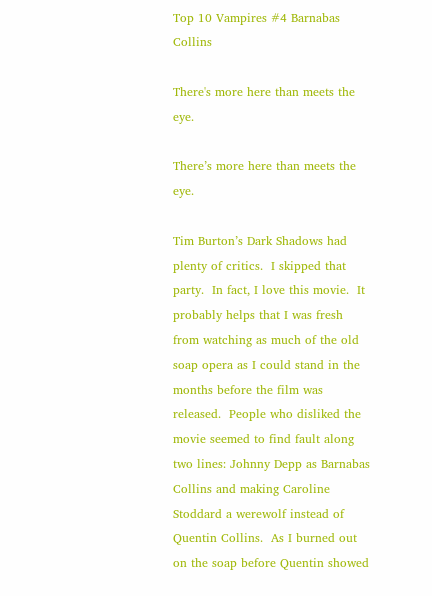Top 10 Vampires #4 Barnabas Collins

There's more here than meets the eye.

There’s more here than meets the eye.

Tim Burton’s Dark Shadows had plenty of critics.  I skipped that party.  In fact, I love this movie.  It probably helps that I was fresh from watching as much of the old soap opera as I could stand in the months before the film was released.  People who disliked the movie seemed to find fault along two lines: Johnny Depp as Barnabas Collins and making Caroline Stoddard a werewolf instead of Quentin Collins.  As I burned out on the soap before Quentin showed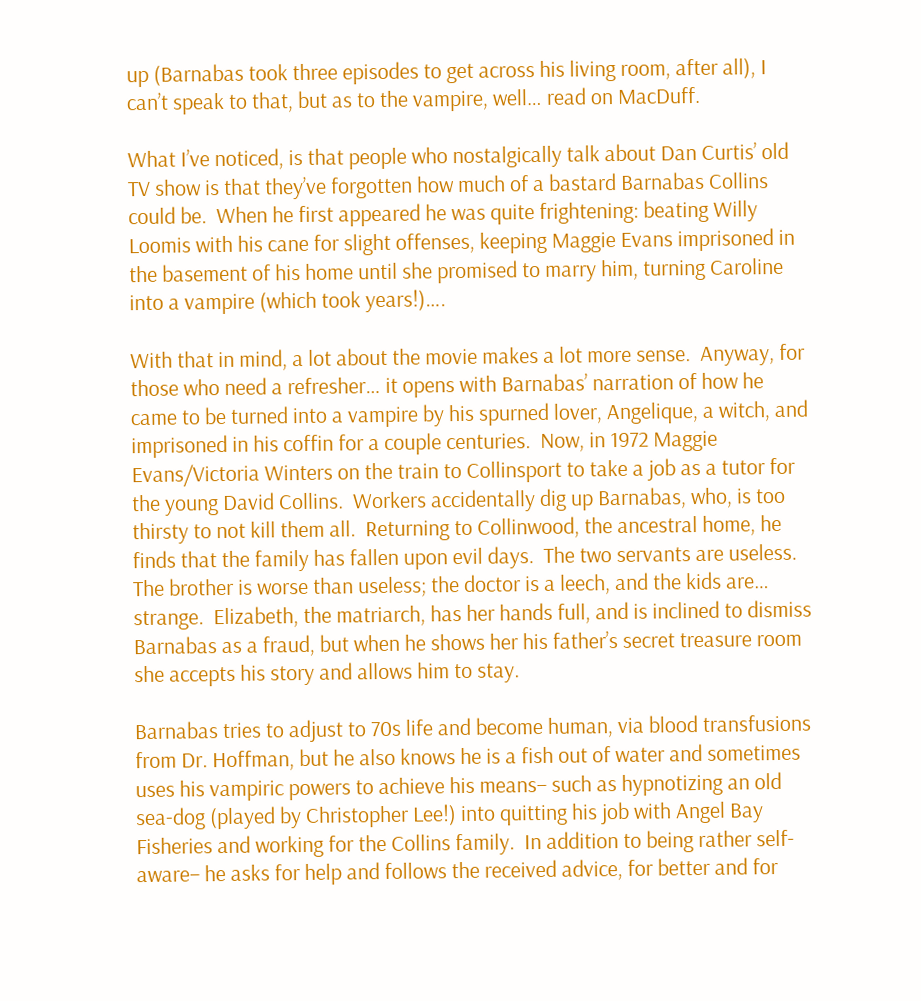up (Barnabas took three episodes to get across his living room, after all), I can’t speak to that, but as to the vampire, well… read on MacDuff.

What I’ve noticed, is that people who nostalgically talk about Dan Curtis’ old TV show is that they’ve forgotten how much of a bastard Barnabas Collins could be.  When he first appeared he was quite frightening: beating Willy Loomis with his cane for slight offenses, keeping Maggie Evans imprisoned in the basement of his home until she promised to marry him, turning Caroline into a vampire (which took years!)….

With that in mind, a lot about the movie makes a lot more sense.  Anyway, for those who need a refresher… it opens with Barnabas’ narration of how he came to be turned into a vampire by his spurned lover, Angelique, a witch, and imprisoned in his coffin for a couple centuries.  Now, in 1972 Maggie Evans/Victoria Winters on the train to Collinsport to take a job as a tutor for the young David Collins.  Workers accidentally dig up Barnabas, who, is too thirsty to not kill them all.  Returning to Collinwood, the ancestral home, he finds that the family has fallen upon evil days.  The two servants are useless.  The brother is worse than useless; the doctor is a leech, and the kids are… strange.  Elizabeth, the matriarch, has her hands full, and is inclined to dismiss Barnabas as a fraud, but when he shows her his father’s secret treasure room she accepts his story and allows him to stay.

Barnabas tries to adjust to 70s life and become human, via blood transfusions from Dr. Hoffman, but he also knows he is a fish out of water and sometimes uses his vampiric powers to achieve his means– such as hypnotizing an old sea-dog (played by Christopher Lee!) into quitting his job with Angel Bay Fisheries and working for the Collins family.  In addition to being rather self-aware– he asks for help and follows the received advice, for better and for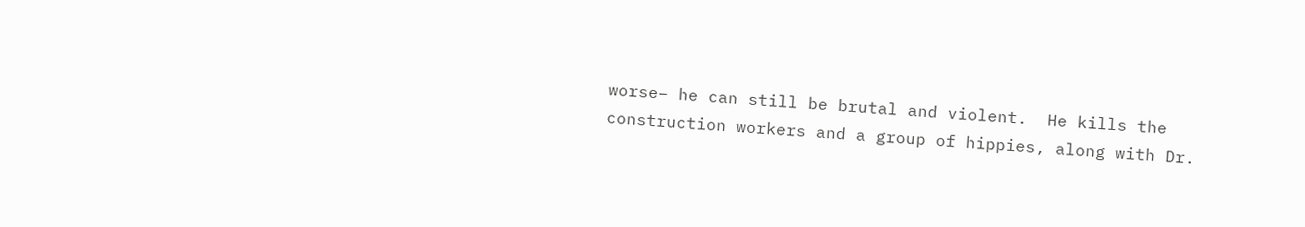worse– he can still be brutal and violent.  He kills the construction workers and a group of hippies, along with Dr.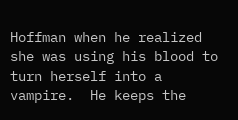Hoffman when he realized she was using his blood to turn herself into a vampire.  He keeps the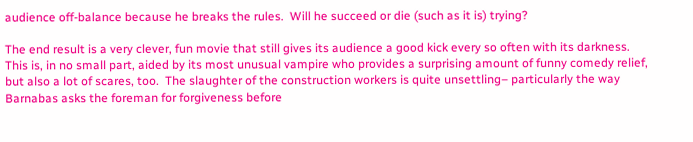audience off-balance because he breaks the rules.  Will he succeed or die (such as it is) trying?

The end result is a very clever, fun movie that still gives its audience a good kick every so often with its darkness.  This is, in no small part, aided by its most unusual vampire who provides a surprising amount of funny comedy relief, but also a lot of scares, too.  The slaughter of the construction workers is quite unsettling– particularly the way Barnabas asks the foreman for forgiveness before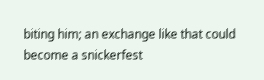biting him; an exchange like that could become a snickerfest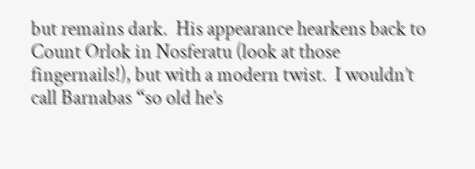but remains dark.  His appearance hearkens back to Count Orlok in Nosferatu (look at those fingernails!), but with a modern twist.  I wouldn’t call Barnabas “so old he’s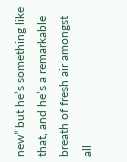new” but he’s something like that, and he’s a remarkable breath of fresh air amongst all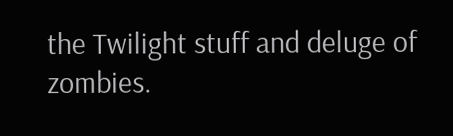the Twilight stuff and deluge of zombies.